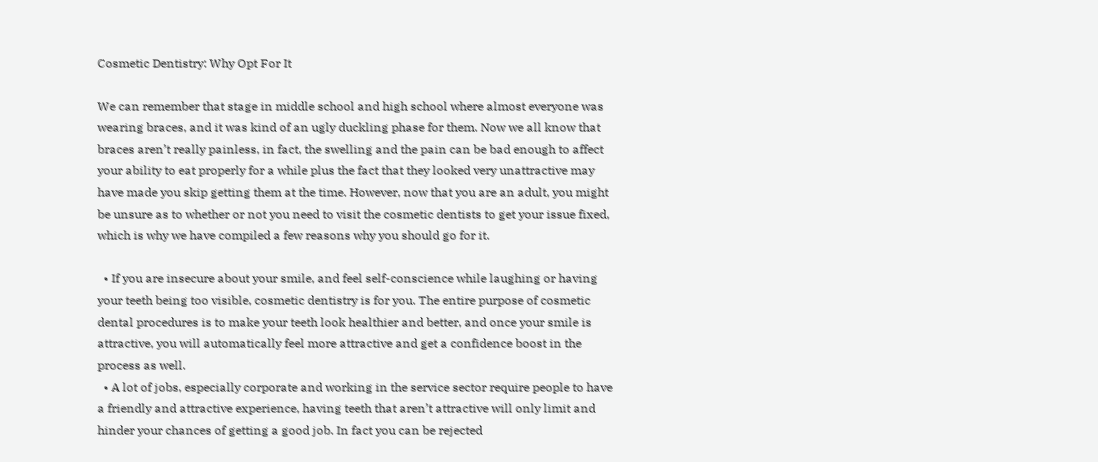Cosmetic Dentistry: Why Opt For It

We can remember that stage in middle school and high school where almost everyone was wearing braces, and it was kind of an ugly duckling phase for them. Now we all know that braces aren’t really painless, in fact, the swelling and the pain can be bad enough to affect your ability to eat properly for a while plus the fact that they looked very unattractive may have made you skip getting them at the time. However, now that you are an adult, you might be unsure as to whether or not you need to visit the cosmetic dentists to get your issue fixed, which is why we have compiled a few reasons why you should go for it.

  • If you are insecure about your smile, and feel self-conscience while laughing or having your teeth being too visible, cosmetic dentistry is for you. The entire purpose of cosmetic dental procedures is to make your teeth look healthier and better, and once your smile is attractive, you will automatically feel more attractive and get a confidence boost in the process as well.
  • A lot of jobs, especially corporate and working in the service sector require people to have a friendly and attractive experience, having teeth that aren’t attractive will only limit and hinder your chances of getting a good job. In fact you can be rejected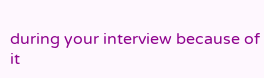during your interview because of it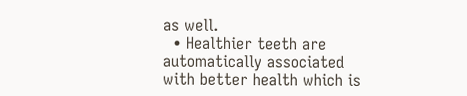as well.
  • Healthier teeth are automatically associated with better health which is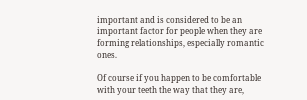important and is considered to be an important factor for people when they are forming relationships, especially romantic ones.

Of course if you happen to be comfortable with your teeth the way that they are,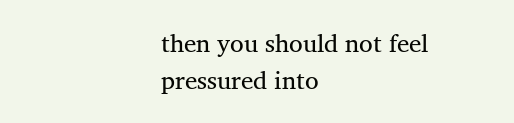then you should not feel pressured into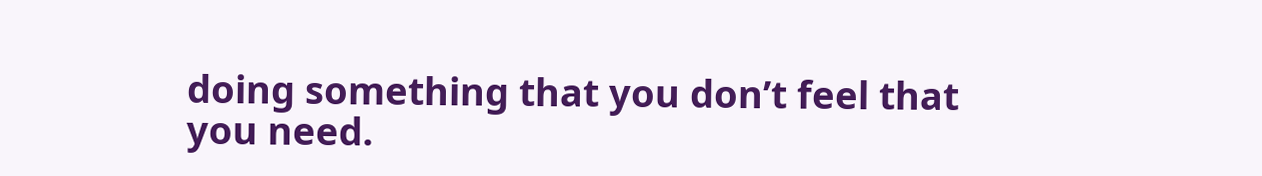doing something that you don’t feel that you need.